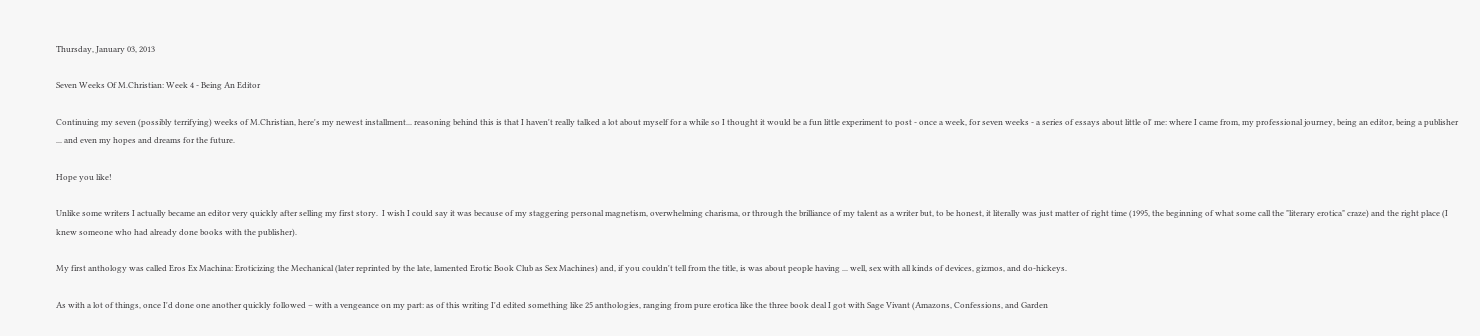Thursday, January 03, 2013

Seven Weeks Of M.Christian: Week 4 - Being An Editor

Continuing my seven (possibly terrifying) weeks of M.Christian, here's my newest installment... reasoning behind this is that I haven't really talked a lot about myself for a while so I thought it would be a fun little experiment to post - once a week, for seven weeks - a series of essays about little ol' me: where I came from, my professional journey, being an editor, being a publisher ... and even my hopes and dreams for the future.

Hope you like!

Unlike some writers I actually became an editor very quickly after selling my first story.  I wish I could say it was because of my staggering personal magnetism, overwhelming charisma, or through the brilliance of my talent as a writer but, to be honest, it literally was just matter of right time (1995, the beginning of what some call the "literary erotica" craze) and the right place (I knew someone who had already done books with the publisher).

My first anthology was called Eros Ex Machina: Eroticizing the Mechanical (later reprinted by the late, lamented Erotic Book Club as Sex Machines) and, if you couldn't tell from the title, is was about people having ... well, sex with all kinds of devices, gizmos, and do-hickeys.

As with a lot of things, once I'd done one another quickly followed – with a vengeance on my part: as of this writing I'd edited something like 25 anthologies, ranging from pure erotica like the three book deal I got with Sage Vivant (Amazons, Confessions, and Garden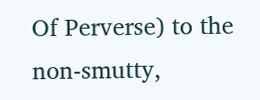Of Perverse) to the non-smutty,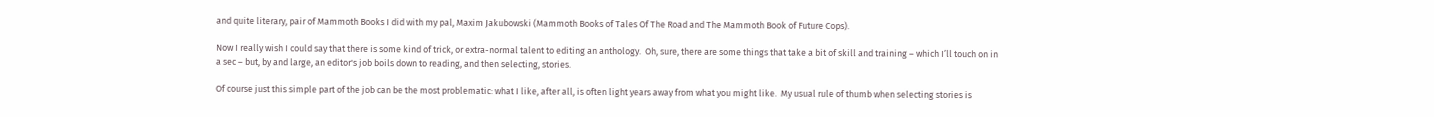and quite literary, pair of Mammoth Books I did with my pal, Maxim Jakubowski (Mammoth Books of Tales Of The Road and The Mammoth Book of Future Cops).

Now I really wish I could say that there is some kind of trick, or extra-normal talent to editing an anthology.  Oh, sure, there are some things that take a bit of skill and training – which I’ll touch on in a sec – but, by and large, an editor's job boils down to reading, and then selecting, stories.

Of course just this simple part of the job can be the most problematic: what I like, after all, is often light years away from what you might like.  My usual rule of thumb when selecting stories is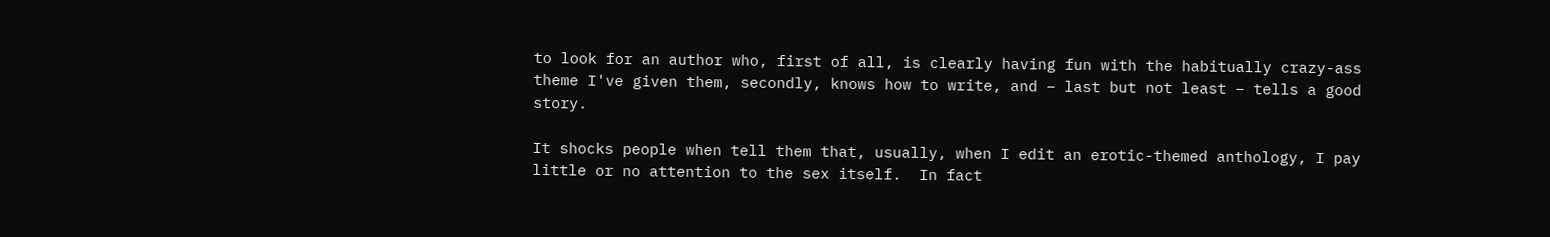to look for an author who, first of all, is clearly having fun with the habitually crazy-ass theme I've given them, secondly, knows how to write, and – last but not least – tells a good story.

It shocks people when tell them that, usually, when I edit an erotic-themed anthology, I pay little or no attention to the sex itself.  In fact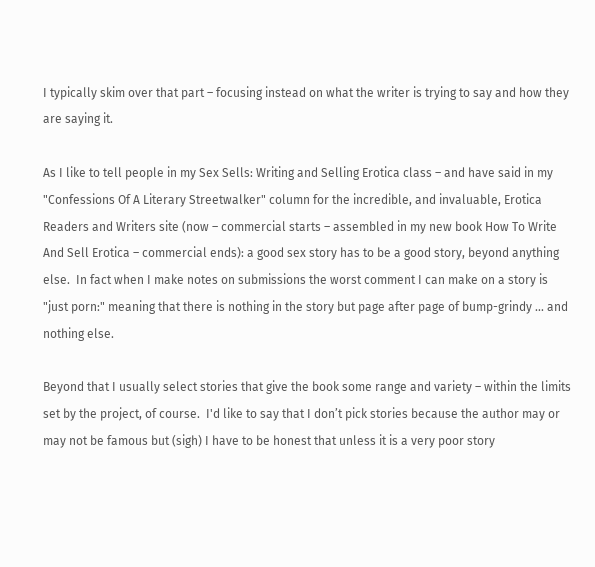I typically skim over that part – focusing instead on what the writer is trying to say and how they are saying it.

As I like to tell people in my Sex Sells: Writing and Selling Erotica class – and have said in my "Confessions Of A Literary Streetwalker" column for the incredible, and invaluable, Erotica Readers and Writers site (now – commercial starts – assembled in my new book How To Write And Sell Erotica – commercial ends): a good sex story has to be a good story, beyond anything else.  In fact when I make notes on submissions the worst comment I can make on a story is "just porn:" meaning that there is nothing in the story but page after page of bump-grindy ... and nothing else.

Beyond that I usually select stories that give the book some range and variety – within the limits set by the project, of course.  I'd like to say that I don’t pick stories because the author may or may not be famous but (sigh) I have to be honest that unless it is a very poor story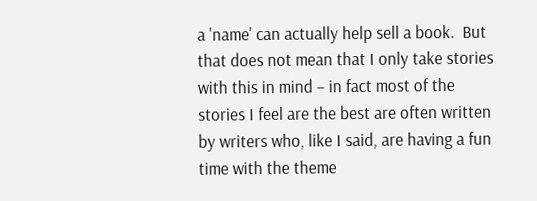a 'name' can actually help sell a book.  But that does not mean that I only take stories with this in mind – in fact most of the stories I feel are the best are often written by writers who, like I said, are having a fun time with the theme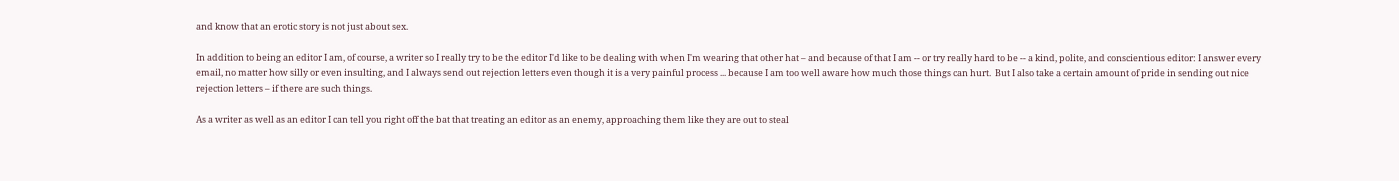and know that an erotic story is not just about sex.

In addition to being an editor I am, of course, a writer so I really try to be the editor I'd like to be dealing with when I'm wearing that other hat – and because of that I am -- or try really hard to be -- a kind, polite, and conscientious editor: I answer every email, no matter how silly or even insulting, and I always send out rejection letters even though it is a very painful process ... because I am too well aware how much those things can hurt.  But I also take a certain amount of pride in sending out nice rejection letters – if there are such things.

As a writer as well as an editor I can tell you right off the bat that treating an editor as an enemy, approaching them like they are out to steal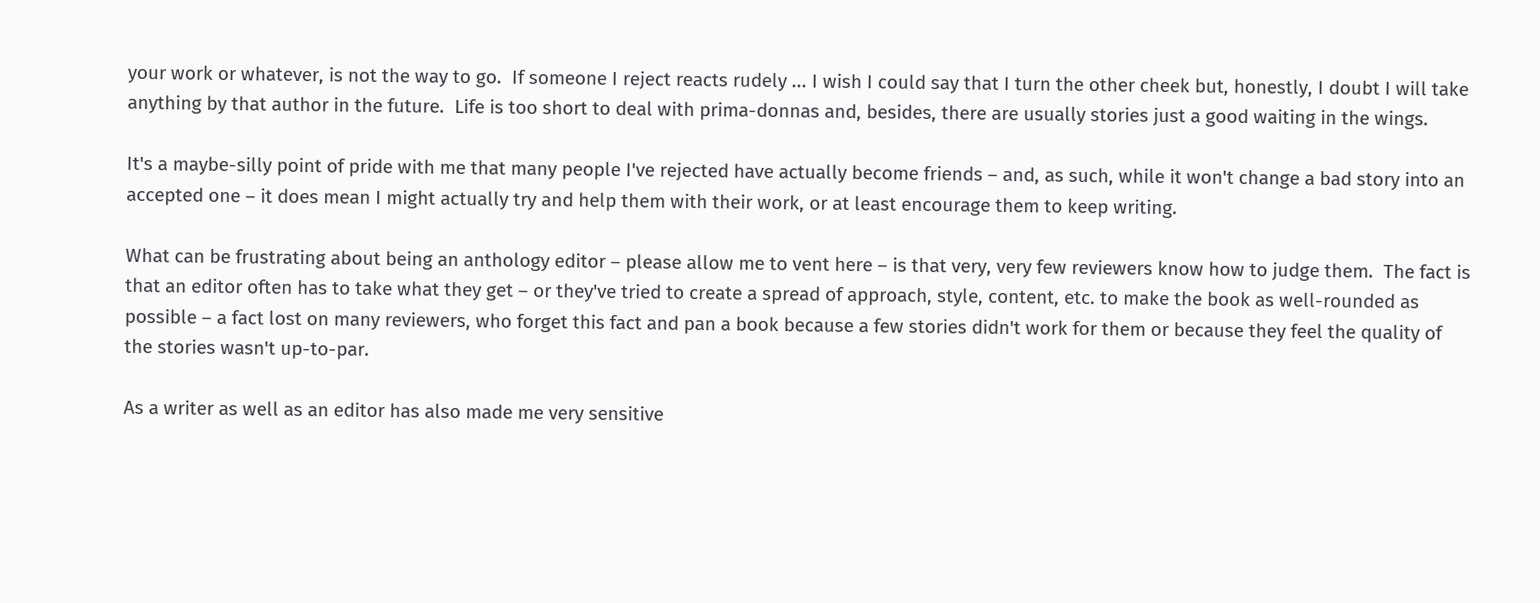your work or whatever, is not the way to go.  If someone I reject reacts rudely ... I wish I could say that I turn the other cheek but, honestly, I doubt I will take anything by that author in the future.  Life is too short to deal with prima-donnas and, besides, there are usually stories just a good waiting in the wings.

It's a maybe-silly point of pride with me that many people I've rejected have actually become friends – and, as such, while it won't change a bad story into an accepted one – it does mean I might actually try and help them with their work, or at least encourage them to keep writing.

What can be frustrating about being an anthology editor – please allow me to vent here – is that very, very few reviewers know how to judge them.  The fact is that an editor often has to take what they get – or they've tried to create a spread of approach, style, content, etc. to make the book as well-rounded as possible – a fact lost on many reviewers, who forget this fact and pan a book because a few stories didn't work for them or because they feel the quality of the stories wasn't up-to-par.

As a writer as well as an editor has also made me very sensitive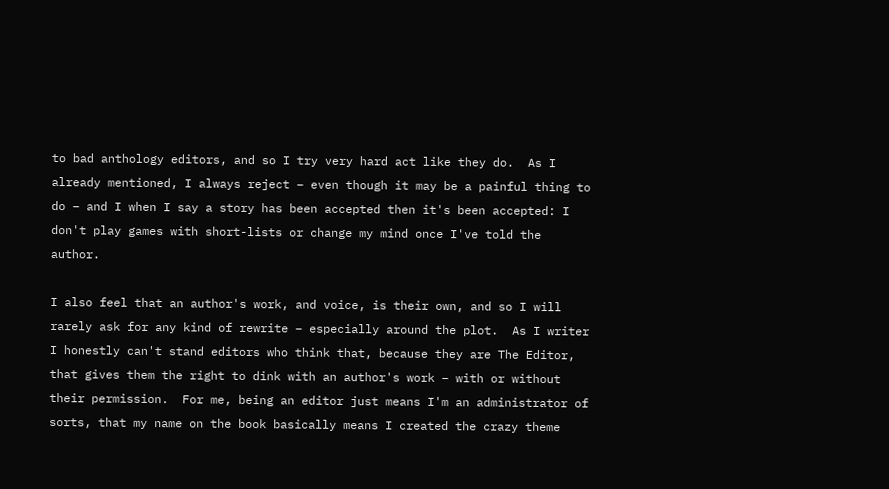to bad anthology editors, and so I try very hard act like they do.  As I already mentioned, I always reject – even though it may be a painful thing to do – and I when I say a story has been accepted then it's been accepted: I don't play games with short-lists or change my mind once I've told the author.

I also feel that an author's work, and voice, is their own, and so I will rarely ask for any kind of rewrite – especially around the plot.  As I writer I honestly can't stand editors who think that, because they are The Editor, that gives them the right to dink with an author's work – with or without their permission.  For me, being an editor just means I'm an administrator of sorts, that my name on the book basically means I created the crazy theme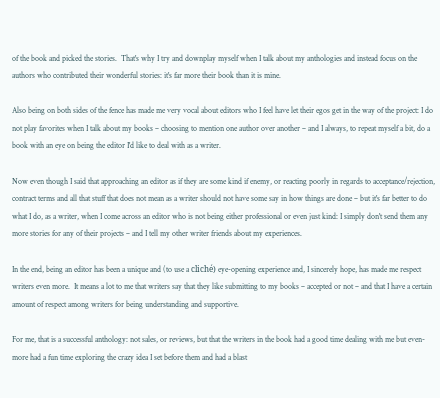of the book and picked the stories.  That's why I try and downplay myself when I talk about my anthologies and instead focus on the authors who contributed their wonderful stories: it's far more their book than it is mine.

Also being on both sides of the fence has made me very vocal about editors who I feel have let their egos get in the way of the project: I do not play favorites when I talk about my books – choosing to mention one author over another – and I always, to repeat myself a bit, do a book with an eye on being the editor I'd like to deal with as a writer.

Now even though I said that approaching an editor as if they are some kind if enemy, or reacting poorly in regards to acceptance/rejection, contract terms and all that stuff that does not mean as a writer should not have some say in how things are done – but it's far better to do what I do, as a writer, when I come across an editor who is not being either professional or even just kind: I simply don't send them any more stories for any of their projects – and I tell my other writer friends about my experiences.

In the end, being an editor has been a unique and (to use a cliché) eye-opening experience and, I sincerely hope, has made me respect writers even more.  It means a lot to me that writers say that they like submitting to my books – accepted or not – and that I have a certain amount of respect among writers for being understanding and supportive.

For me, that is a successful anthology: not sales, or reviews, but that the writers in the book had a good time dealing with me but even-more had a fun time exploring the crazy idea I set before them and had a blast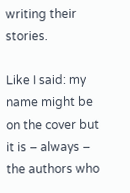writing their stories.

Like I said: my name might be on the cover but it is – always – the authors who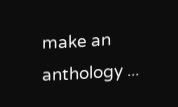make an anthology ...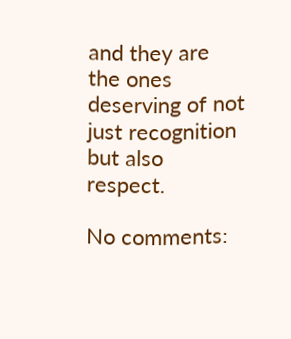and they are the ones deserving of not just recognition but also respect.

No comments: